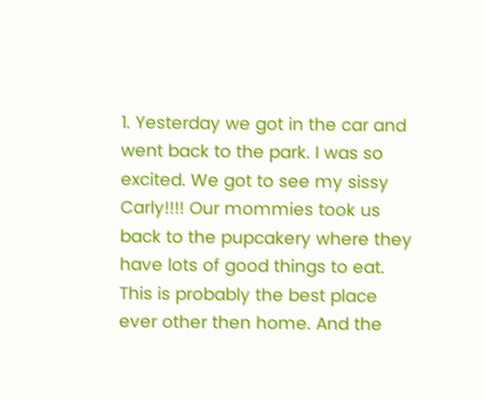1. Yesterday we got in the car and went back to the park. I was so excited. We got to see my sissy Carly!!!! Our mommies took us back to the pupcakery where they have lots of good things to eat. This is probably the best place ever other then home. And the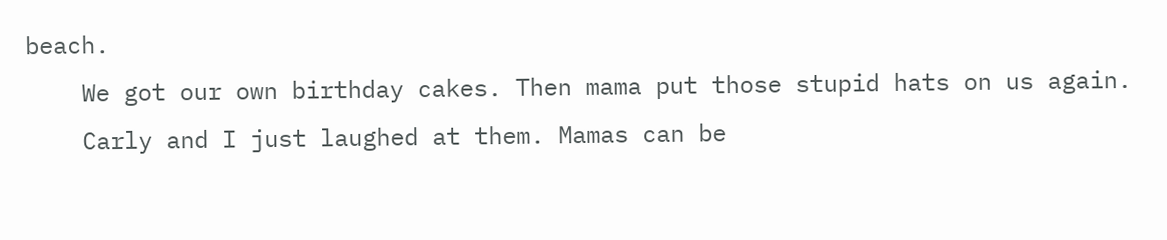beach.
    We got our own birthday cakes. Then mama put those stupid hats on us again.
    Carly and I just laughed at them. Mamas can be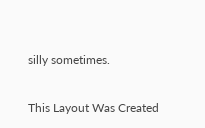silly sometimes.

This Layout Was Created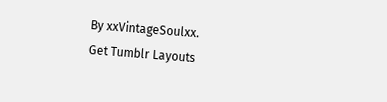By xxVintageSoulxx.
Get Tumblr Layouts